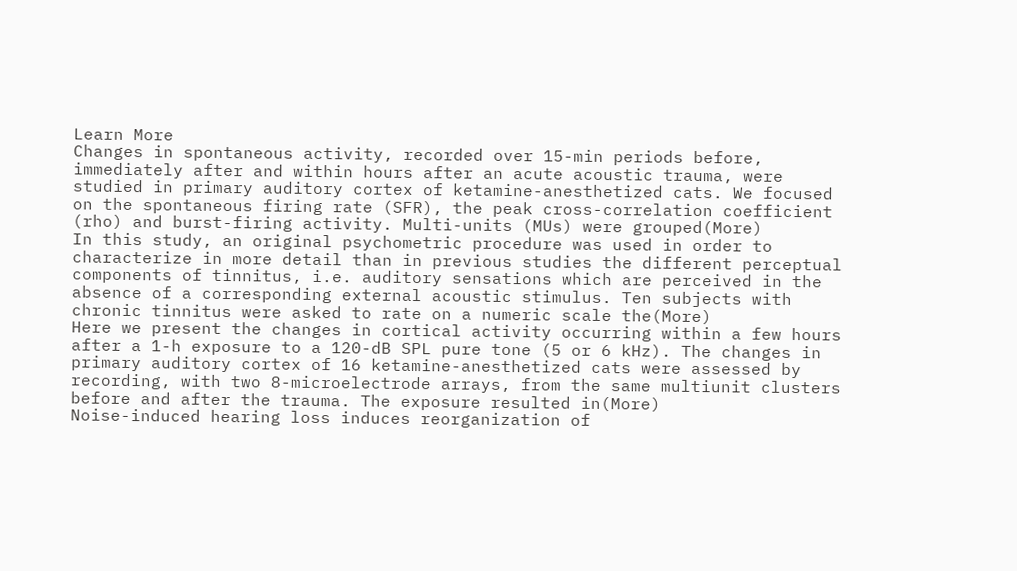Learn More
Changes in spontaneous activity, recorded over 15-min periods before, immediately after and within hours after an acute acoustic trauma, were studied in primary auditory cortex of ketamine-anesthetized cats. We focused on the spontaneous firing rate (SFR), the peak cross-correlation coefficient (rho) and burst-firing activity. Multi-units (MUs) were grouped(More)
In this study, an original psychometric procedure was used in order to characterize in more detail than in previous studies the different perceptual components of tinnitus, i.e. auditory sensations which are perceived in the absence of a corresponding external acoustic stimulus. Ten subjects with chronic tinnitus were asked to rate on a numeric scale the(More)
Here we present the changes in cortical activity occurring within a few hours after a 1-h exposure to a 120-dB SPL pure tone (5 or 6 kHz). The changes in primary auditory cortex of 16 ketamine-anesthetized cats were assessed by recording, with two 8-microelectrode arrays, from the same multiunit clusters before and after the trauma. The exposure resulted in(More)
Noise-induced hearing loss induces reorganization of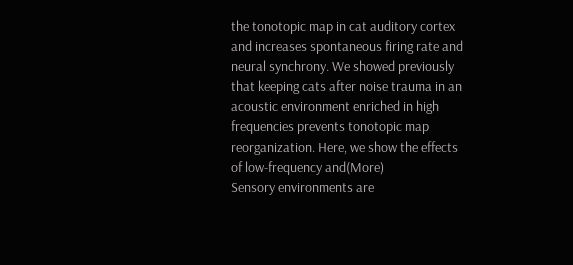the tonotopic map in cat auditory cortex and increases spontaneous firing rate and neural synchrony. We showed previously that keeping cats after noise trauma in an acoustic environment enriched in high frequencies prevents tonotopic map reorganization. Here, we show the effects of low-frequency and(More)
Sensory environments are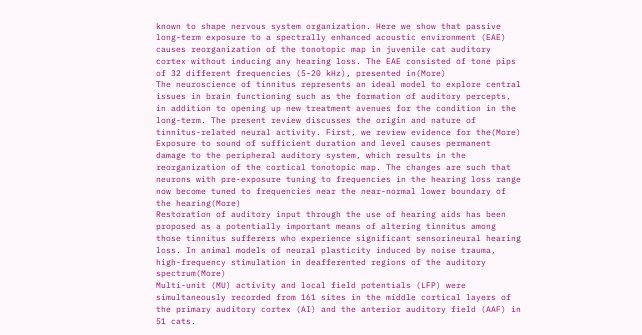known to shape nervous system organization. Here we show that passive long-term exposure to a spectrally enhanced acoustic environment (EAE) causes reorganization of the tonotopic map in juvenile cat auditory cortex without inducing any hearing loss. The EAE consisted of tone pips of 32 different frequencies (5-20 kHz), presented in(More)
The neuroscience of tinnitus represents an ideal model to explore central issues in brain functioning such as the formation of auditory percepts, in addition to opening up new treatment avenues for the condition in the long-term. The present review discusses the origin and nature of tinnitus-related neural activity. First, we review evidence for the(More)
Exposure to sound of sufficient duration and level causes permanent damage to the peripheral auditory system, which results in the reorganization of the cortical tonotopic map. The changes are such that neurons with pre-exposure tuning to frequencies in the hearing loss range now become tuned to frequencies near the near-normal lower boundary of the hearing(More)
Restoration of auditory input through the use of hearing aids has been proposed as a potentially important means of altering tinnitus among those tinnitus sufferers who experience significant sensorineural hearing loss. In animal models of neural plasticity induced by noise trauma, high-frequency stimulation in deafferented regions of the auditory spectrum(More)
Multi-unit (MU) activity and local field potentials (LFP) were simultaneously recorded from 161 sites in the middle cortical layers of the primary auditory cortex (AI) and the anterior auditory field (AAF) in 51 cats.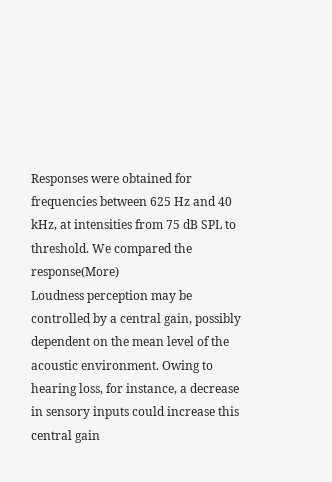Responses were obtained for frequencies between 625 Hz and 40 kHz, at intensities from 75 dB SPL to threshold. We compared the response(More)
Loudness perception may be controlled by a central gain, possibly dependent on the mean level of the acoustic environment. Owing to hearing loss, for instance, a decrease in sensory inputs could increase this central gain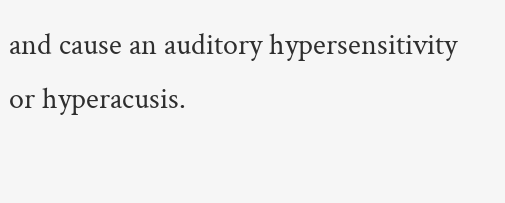and cause an auditory hypersensitivity or hyperacusis.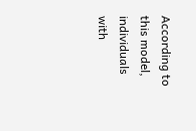According to this model, individuals with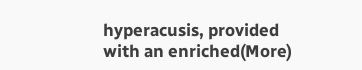hyperacusis, provided with an enriched(More)